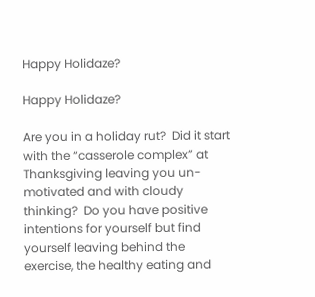Happy Holidaze?

Happy Holidaze?

Are you in a holiday rut?  Did it start with the “casserole complex” at Thanksgiving leaving you un-motivated and with cloudy thinking?  Do you have positive intentions for yourself but find yourself leaving behind the exercise, the healthy eating and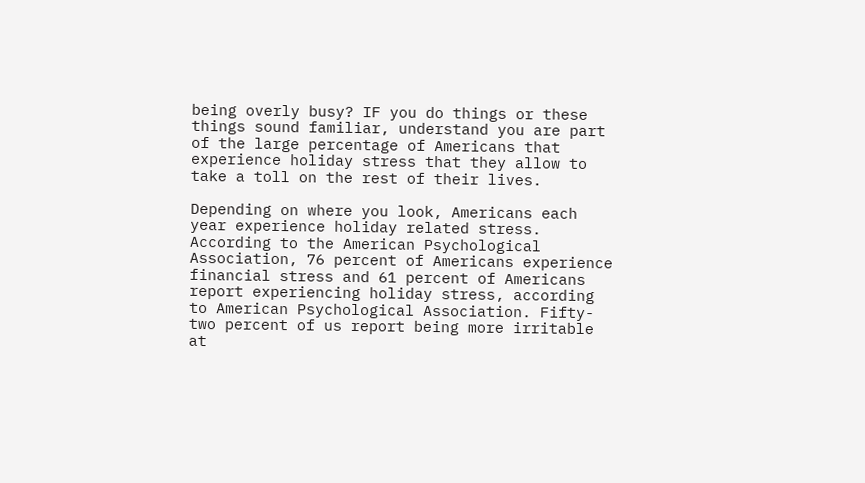being overly busy? IF you do things or these things sound familiar, understand you are part of the large percentage of Americans that experience holiday stress that they allow to take a toll on the rest of their lives.

Depending on where you look, Americans each year experience holiday related stress.  According to the American Psychological Association, 76 percent of Americans experience financial stress and 61 percent of Americans report experiencing holiday stress, according to American Psychological Association. Fifty-two percent of us report being more irritable at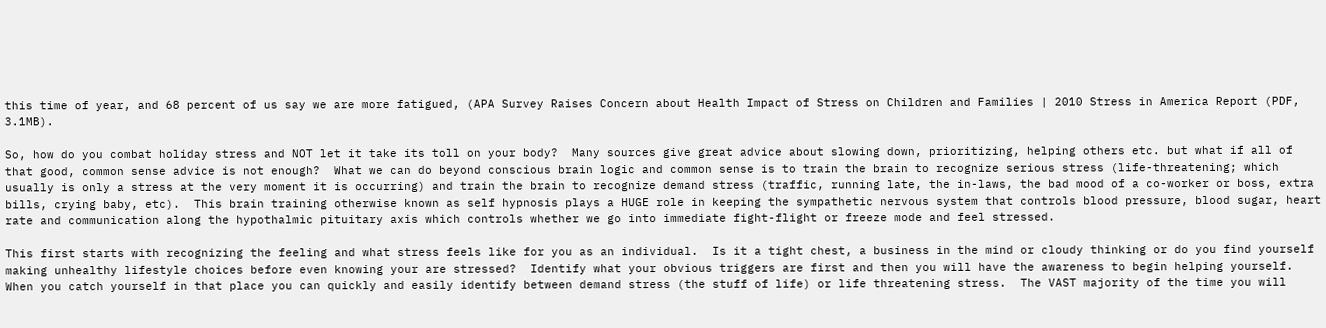this time of year, and 68 percent of us say we are more fatigued, (APA Survey Raises Concern about Health Impact of Stress on Children and Families | 2010 Stress in America Report (PDF, 3.1MB).

So, how do you combat holiday stress and NOT let it take its toll on your body?  Many sources give great advice about slowing down, prioritizing, helping others etc. but what if all of that good, common sense advice is not enough?  What we can do beyond conscious brain logic and common sense is to train the brain to recognize serious stress (life-threatening; which usually is only a stress at the very moment it is occurring) and train the brain to recognize demand stress (traffic, running late, the in-laws, the bad mood of a co-worker or boss, extra bills, crying baby, etc).  This brain training otherwise known as self hypnosis plays a HUGE role in keeping the sympathetic nervous system that controls blood pressure, blood sugar, heart rate and communication along the hypothalmic pituitary axis which controls whether we go into immediate fight-flight or freeze mode and feel stressed.

This first starts with recognizing the feeling and what stress feels like for you as an individual.  Is it a tight chest, a business in the mind or cloudy thinking or do you find yourself making unhealthy lifestyle choices before even knowing your are stressed?  Identify what your obvious triggers are first and then you will have the awareness to begin helping yourself.  When you catch yourself in that place you can quickly and easily identify between demand stress (the stuff of life) or life threatening stress.  The VAST majority of the time you will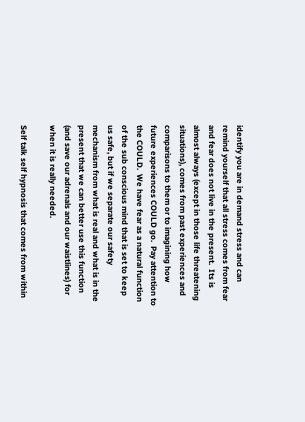identify you are in demand stress and can remind yourself that all stress comes from fear and fear does not live in the present.  Its is almost always (except in those life threatening situations), comes from past experiences and comparisons to them or to imagining how future experiences COULD go.  Pay attention to the COULD.  We have fear as a natural function of the sub conscious mind that is set to keep us safe, but if we separate our safety mechanism from what is real and what is in the present that we can better use this function (and save our adrenals and our waistlines) for when it is really needed.

Self talk self hypnosis that comes from within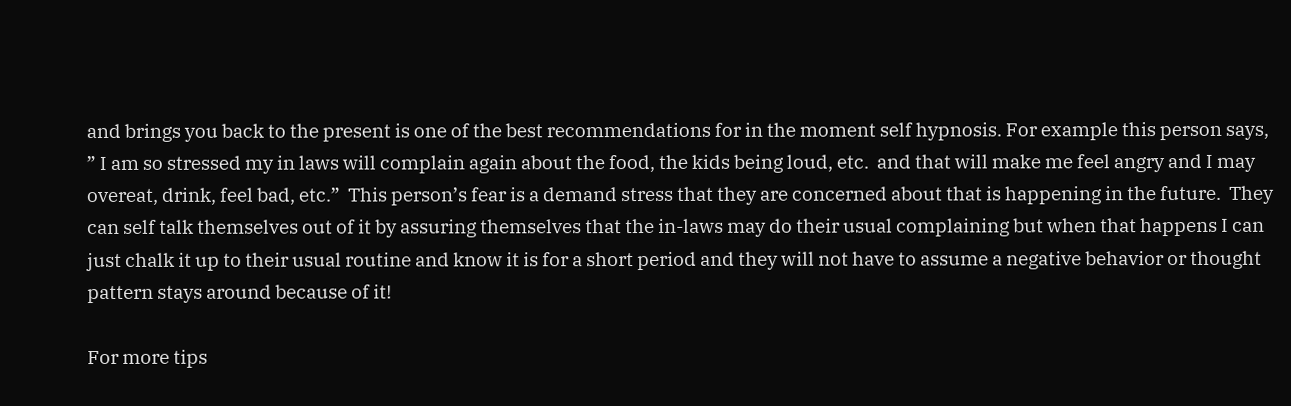and brings you back to the present is one of the best recommendations for in the moment self hypnosis. For example this person says, ” I am so stressed my in laws will complain again about the food, the kids being loud, etc.  and that will make me feel angry and I may overeat, drink, feel bad, etc.”  This person’s fear is a demand stress that they are concerned about that is happening in the future.  They can self talk themselves out of it by assuring themselves that the in-laws may do their usual complaining but when that happens I can just chalk it up to their usual routine and know it is for a short period and they will not have to assume a negative behavior or thought pattern stays around because of it!

For more tips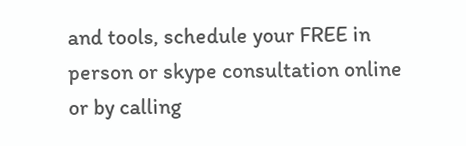and tools, schedule your FREE in person or skype consultation online or by calling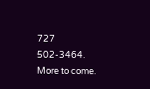727 502-3464.  More to come.